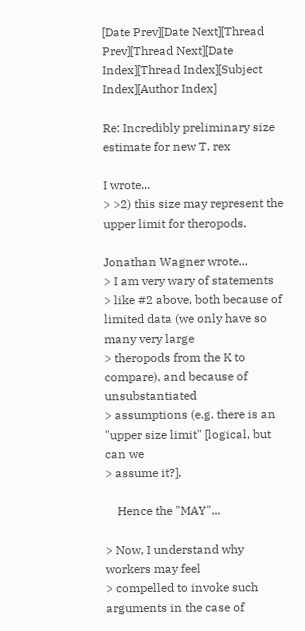[Date Prev][Date Next][Thread Prev][Thread Next][Date Index][Thread Index][Subject Index][Author Index]

Re: Incredibly preliminary size estimate for new T. rex

I wrote...
> >2) this size may represent the upper limit for theropods.

Jonathan Wagner wrote...
> I am very wary of statements
> like #2 above, both because of limited data (we only have so many very large
> theropods from the K to compare), and because of unsubstantiated
> assumptions (e.g. there is an "upper size limit" [logical, but can we
> assume it?],

    Hence the "MAY"...

> Now, I understand why workers may feel
> compelled to invoke such arguments in the case of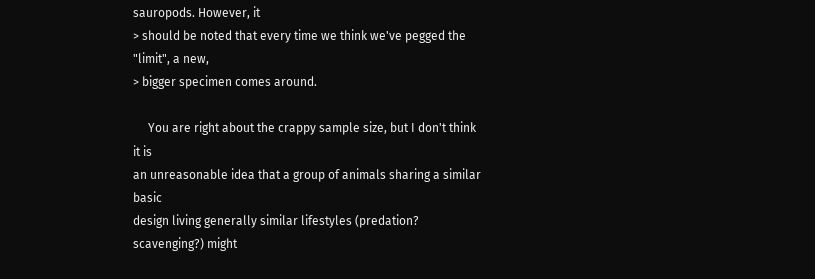sauropods. However, it
> should be noted that every time we think we've pegged the "limit", a new,
> bigger specimen comes around.

     You are right about the crappy sample size, but I don't think it is
an unreasonable idea that a group of animals sharing a similar basic
design living generally similar lifestyles (predation? scavenging?) might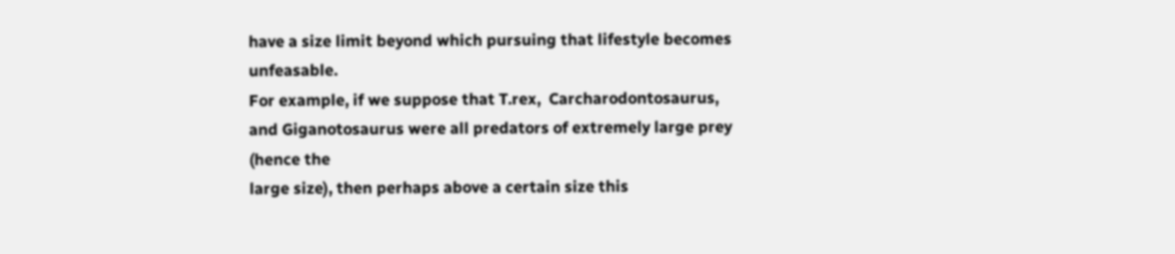have a size limit beyond which pursuing that lifestyle becomes unfeasable.
For example, if we suppose that T.rex,  Carcharodontosaurus,
and Giganotosaurus were all predators of extremely large prey (hence the
large size), then perhaps above a certain size this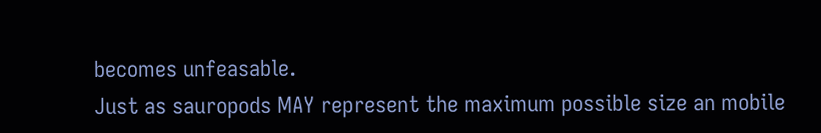becomes unfeasable.
Just as sauropods MAY represent the maximum possible size an mobile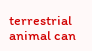terrestrial animal can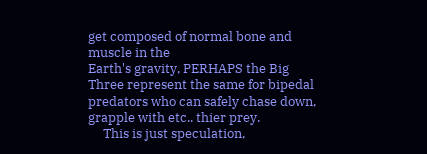get composed of normal bone and muscle in the
Earth's gravity, PERHAPS the Big Three represent the same for bipedal
predators who can safely chase down, grapple with etc.. thier prey.
     This is just speculation,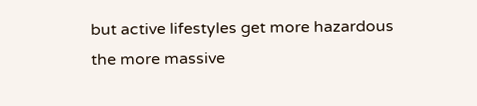but active lifestyles get more hazardous
the more massive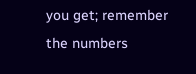you get; remember the numbers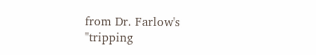from Dr. Farlow's
"tripping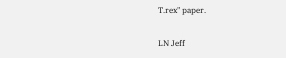T.rex" paper.

LN Jeff